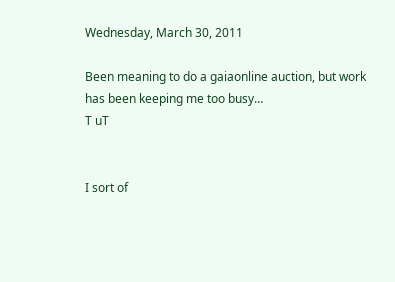Wednesday, March 30, 2011

Been meaning to do a gaiaonline auction, but work has been keeping me too busy…
T uT


I sort of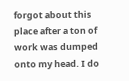forgot about this place after a ton of work was dumped onto my head. I do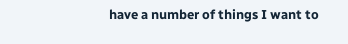have a number of things I want to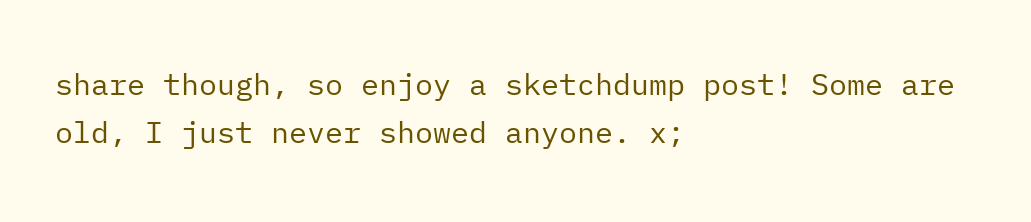share though, so enjoy a sketchdump post! Some are old, I just never showed anyone. x;